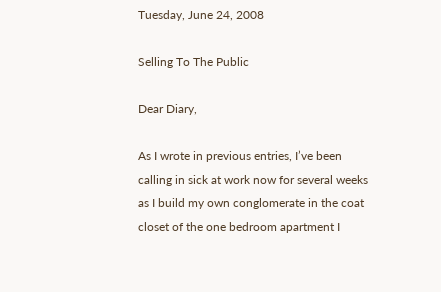Tuesday, June 24, 2008

Selling To The Public

Dear Diary,

As I wrote in previous entries, I’ve been calling in sick at work now for several weeks as I build my own conglomerate in the coat closet of the one bedroom apartment I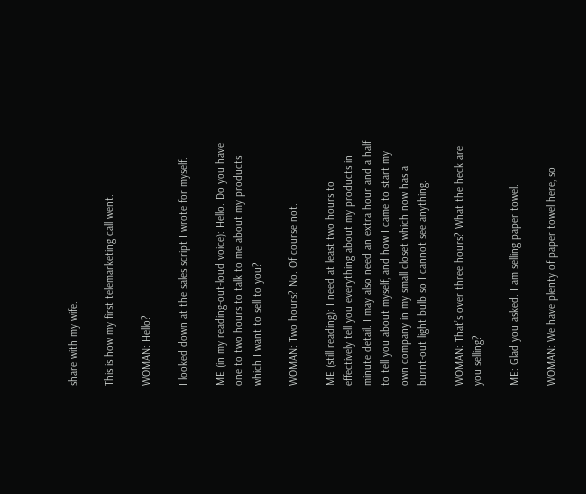share with my wife.

This is how my first telemarketing call went.

WOMAN: Hello?

I looked down at the sales script I wrote for myself.

ME (in my reading-out-loud voice): Hello. Do you have one to two hours to talk to me about my products which I want to sell to you?

WOMAN: Two hours? No. Of course not.

ME (still reading): I need at least two hours to effectively tell you everything about my products in minute detail. I may also need an extra hour and a half to tell you about myself, and how I came to start my own company in my small closet which now has a burnt-out light bulb so I cannot see anything.

WOMAN: That’s over three hours? What the heck are you selling?

ME: Glad you asked. I am selling paper towel.

WOMAN: We have plenty of paper towel here, so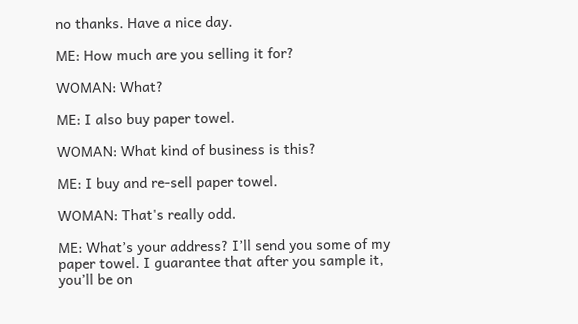no thanks. Have a nice day.

ME: How much are you selling it for?

WOMAN: What?

ME: I also buy paper towel.

WOMAN: What kind of business is this?

ME: I buy and re-sell paper towel.

WOMAN: That's really odd.

ME: What’s your address? I’ll send you some of my paper towel. I guarantee that after you sample it, you’ll be on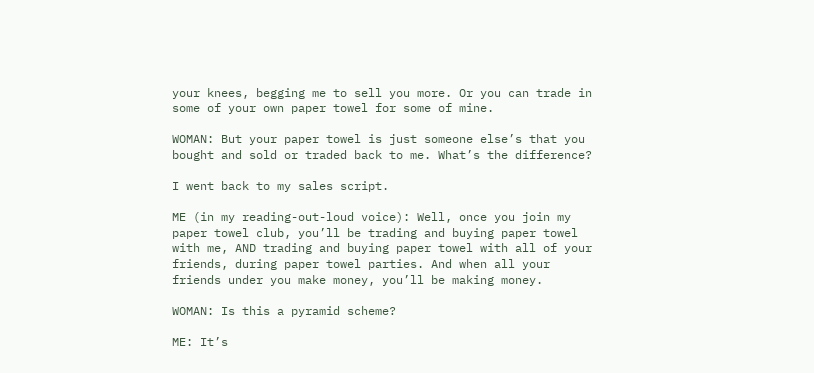your knees, begging me to sell you more. Or you can trade in some of your own paper towel for some of mine.

WOMAN: But your paper towel is just someone else’s that you bought and sold or traded back to me. What’s the difference?

I went back to my sales script.

ME (in my reading-out-loud voice): Well, once you join my paper towel club, you’ll be trading and buying paper towel with me, AND trading and buying paper towel with all of your friends, during paper towel parties. And when all your friends under you make money, you’ll be making money.

WOMAN: Is this a pyramid scheme?

ME: It’s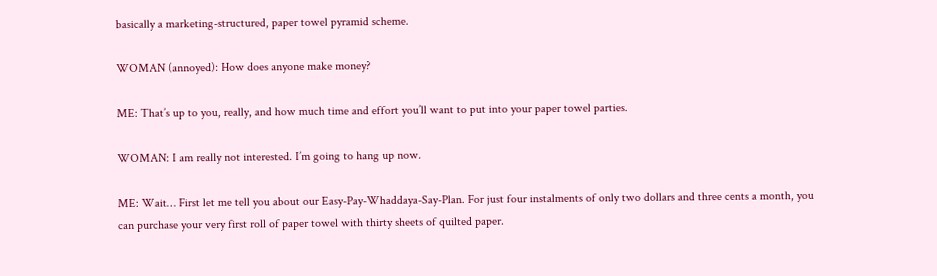basically a marketing-structured, paper towel pyramid scheme.

WOMAN (annoyed): How does anyone make money?

ME: That’s up to you, really, and how much time and effort you’ll want to put into your paper towel parties.

WOMAN: I am really not interested. I’m going to hang up now.

ME: Wait… First let me tell you about our Easy-Pay-Whaddaya-Say-Plan. For just four instalments of only two dollars and three cents a month, you can purchase your very first roll of paper towel with thirty sheets of quilted paper.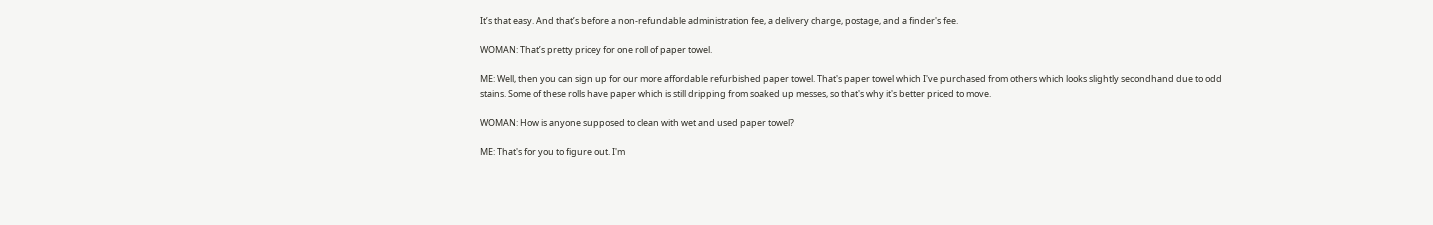It’s that easy. And that’s before a non-refundable administration fee, a delivery charge, postage, and a finder's fee.

WOMAN: That’s pretty pricey for one roll of paper towel.

ME: Well, then you can sign up for our more affordable refurbished paper towel. That's paper towel which I've purchased from others which looks slightly secondhand due to odd stains. Some of these rolls have paper which is still dripping from soaked up messes, so that's why it's better priced to move.

WOMAN: How is anyone supposed to clean with wet and used paper towel?

ME: That's for you to figure out. I'm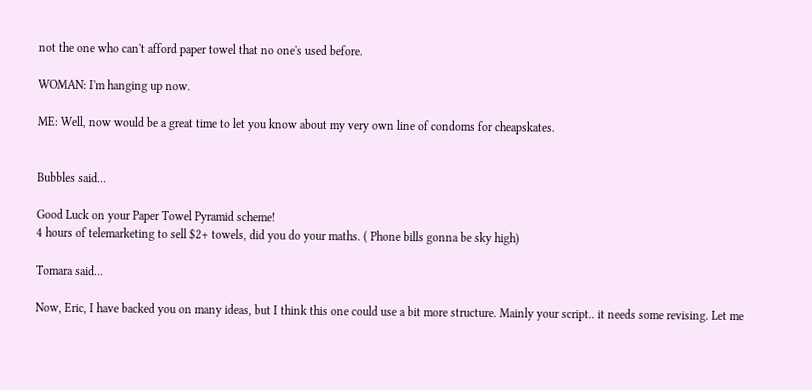not the one who can't afford paper towel that no one's used before.

WOMAN: I'm hanging up now.

ME: Well, now would be a great time to let you know about my very own line of condoms for cheapskates.


Bubbles said...

Good Luck on your Paper Towel Pyramid scheme!
4 hours of telemarketing to sell $2+ towels, did you do your maths. ( Phone bills gonna be sky high)

Tomara said...

Now, Eric, I have backed you on many ideas, but I think this one could use a bit more structure. Mainly your script.. it needs some revising. Let me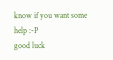know if you want some help :-P
good luck